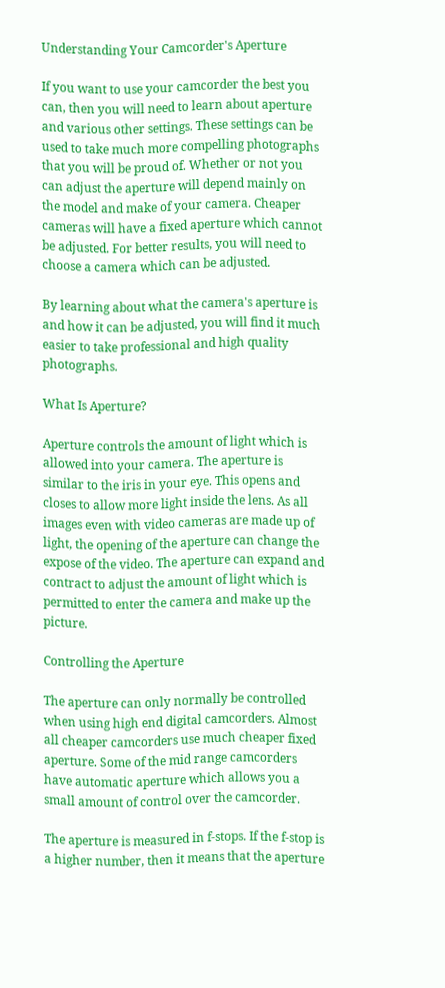Understanding Your Camcorder's Aperture

If you want to use your camcorder the best you can, then you will need to learn about aperture and various other settings. These settings can be used to take much more compelling photographs that you will be proud of. Whether or not you can adjust the aperture will depend mainly on the model and make of your camera. Cheaper cameras will have a fixed aperture which cannot be adjusted. For better results, you will need to choose a camera which can be adjusted.

By learning about what the camera's aperture is and how it can be adjusted, you will find it much easier to take professional and high quality photographs.

What Is Aperture?

Aperture controls the amount of light which is allowed into your camera. The aperture is similar to the iris in your eye. This opens and closes to allow more light inside the lens. As all images even with video cameras are made up of light, the opening of the aperture can change the expose of the video. The aperture can expand and contract to adjust the amount of light which is permitted to enter the camera and make up the picture.

Controlling the Aperture

The aperture can only normally be controlled when using high end digital camcorders. Almost all cheaper camcorders use much cheaper fixed aperture. Some of the mid range camcorders have automatic aperture which allows you a small amount of control over the camcorder.

The aperture is measured in f-stops. If the f-stop is a higher number, then it means that the aperture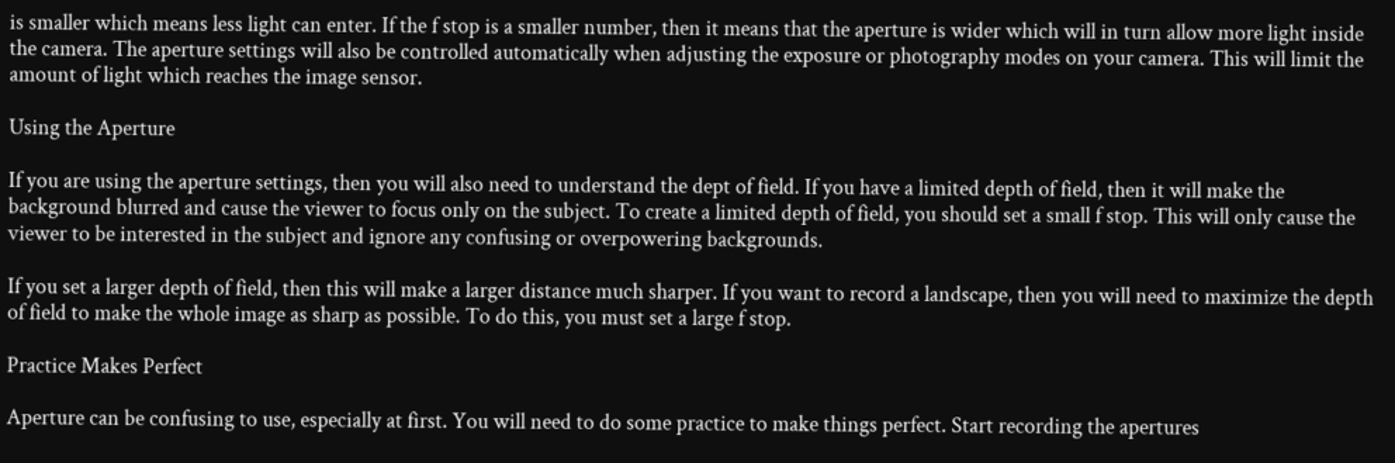is smaller which means less light can enter. If the f stop is a smaller number, then it means that the aperture is wider which will in turn allow more light inside the camera. The aperture settings will also be controlled automatically when adjusting the exposure or photography modes on your camera. This will limit the amount of light which reaches the image sensor.

Using the Aperture

If you are using the aperture settings, then you will also need to understand the dept of field. If you have a limited depth of field, then it will make the background blurred and cause the viewer to focus only on the subject. To create a limited depth of field, you should set a small f stop. This will only cause the viewer to be interested in the subject and ignore any confusing or overpowering backgrounds.

If you set a larger depth of field, then this will make a larger distance much sharper. If you want to record a landscape, then you will need to maximize the depth of field to make the whole image as sharp as possible. To do this, you must set a large f stop.

Practice Makes Perfect

Aperture can be confusing to use, especially at first. You will need to do some practice to make things perfect. Start recording the apertures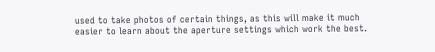used to take photos of certain things, as this will make it much easier to learn about the aperture settings which work the best.